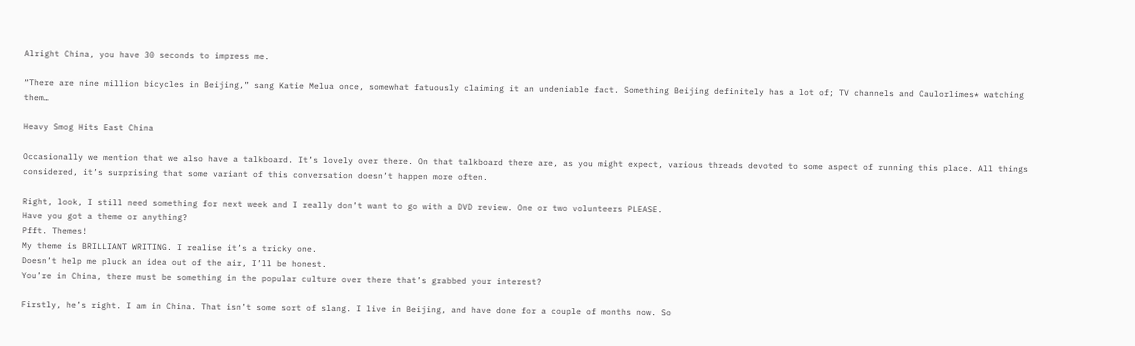Alright China, you have 30 seconds to impress me.

“There are nine million bicycles in Beijing,” sang Katie Melua once, somewhat fatuously claiming it an undeniable fact. Something Beijing definitely has a lot of; TV channels and Caulorlimes* watching them…

Heavy Smog Hits East China

Occasionally we mention that we also have a talkboard. It’s lovely over there. On that talkboard there are, as you might expect, various threads devoted to some aspect of running this place. All things considered, it’s surprising that some variant of this conversation doesn’t happen more often.

Right, look, I still need something for next week and I really don’t want to go with a DVD review. One or two volunteers PLEASE.
Have you got a theme or anything?
Pfft. Themes!
My theme is BRILLIANT WRITING. I realise it’s a tricky one.
Doesn’t help me pluck an idea out of the air, I’ll be honest.
You’re in China, there must be something in the popular culture over there that’s grabbed your interest?

Firstly, he’s right. I am in China. That isn’t some sort of slang. I live in Beijing, and have done for a couple of months now. So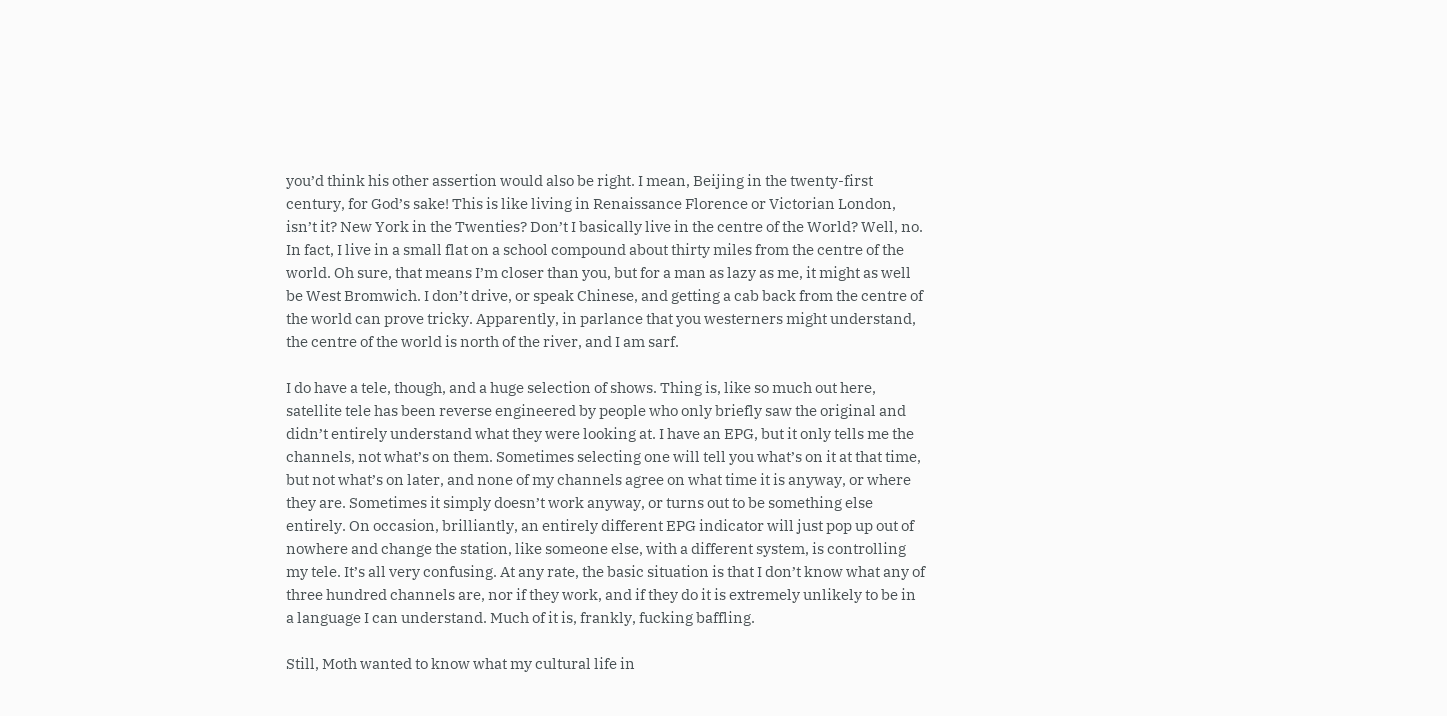you’d think his other assertion would also be right. I mean, Beijing in the twenty-first century, for God’s sake! This is like living in Renaissance Florence or Victorian London, isn’t it? New York in the Twenties? Don’t I basically live in the centre of the World? Well, no. In fact, I live in a small flat on a school compound about thirty miles from the centre of the world. Oh sure, that means I’m closer than you, but for a man as lazy as me, it might as well be West Bromwich. I don’t drive, or speak Chinese, and getting a cab back from the centre of the world can prove tricky. Apparently, in parlance that you westerners might understand, the centre of the world is north of the river, and I am sarf.

I do have a tele, though, and a huge selection of shows. Thing is, like so much out here, satellite tele has been reverse engineered by people who only briefly saw the original and didn’t entirely understand what they were looking at. I have an EPG, but it only tells me the channels, not what’s on them. Sometimes selecting one will tell you what’s on it at that time, but not what’s on later, and none of my channels agree on what time it is anyway, or where they are. Sometimes it simply doesn’t work anyway, or turns out to be something else entirely. On occasion, brilliantly, an entirely different EPG indicator will just pop up out of nowhere and change the station, like someone else, with a different system, is controlling my tele. It’s all very confusing. At any rate, the basic situation is that I don’t know what any of three hundred channels are, nor if they work, and if they do it is extremely unlikely to be in a language I can understand. Much of it is, frankly, fucking baffling.

Still, Moth wanted to know what my cultural life in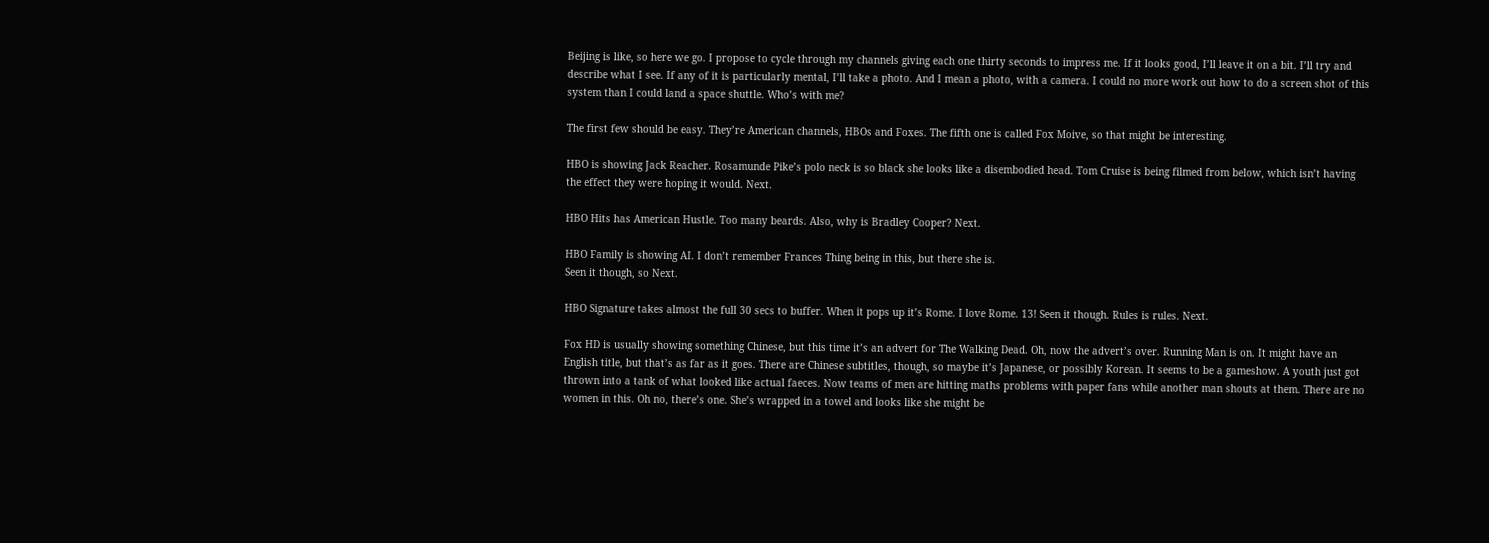Beijing is like, so here we go. I propose to cycle through my channels giving each one thirty seconds to impress me. If it looks good, I’ll leave it on a bit. I’ll try and describe what I see. If any of it is particularly mental, I’ll take a photo. And I mean a photo, with a camera. I could no more work out how to do a screen shot of this system than I could land a space shuttle. Who’s with me?

The first few should be easy. They’re American channels, HBOs and Foxes. The fifth one is called Fox Moive, so that might be interesting.

HBO is showing Jack Reacher. Rosamunde Pike’s polo neck is so black she looks like a disembodied head. Tom Cruise is being filmed from below, which isn’t having the effect they were hoping it would. Next.

HBO Hits has American Hustle. Too many beards. Also, why is Bradley Cooper? Next.

HBO Family is showing AI. I don’t remember Frances Thing being in this, but there she is.
Seen it though, so Next.

HBO Signature takes almost the full 30 secs to buffer. When it pops up it’s Rome. I love Rome. 13! Seen it though. Rules is rules. Next.

Fox HD is usually showing something Chinese, but this time it’s an advert for The Walking Dead. Oh, now the advert’s over. Running Man is on. It might have an English title, but that’s as far as it goes. There are Chinese subtitles, though, so maybe it’s Japanese, or possibly Korean. It seems to be a gameshow. A youth just got thrown into a tank of what looked like actual faeces. Now teams of men are hitting maths problems with paper fans while another man shouts at them. There are no women in this. Oh no, there’s one. She’s wrapped in a towel and looks like she might be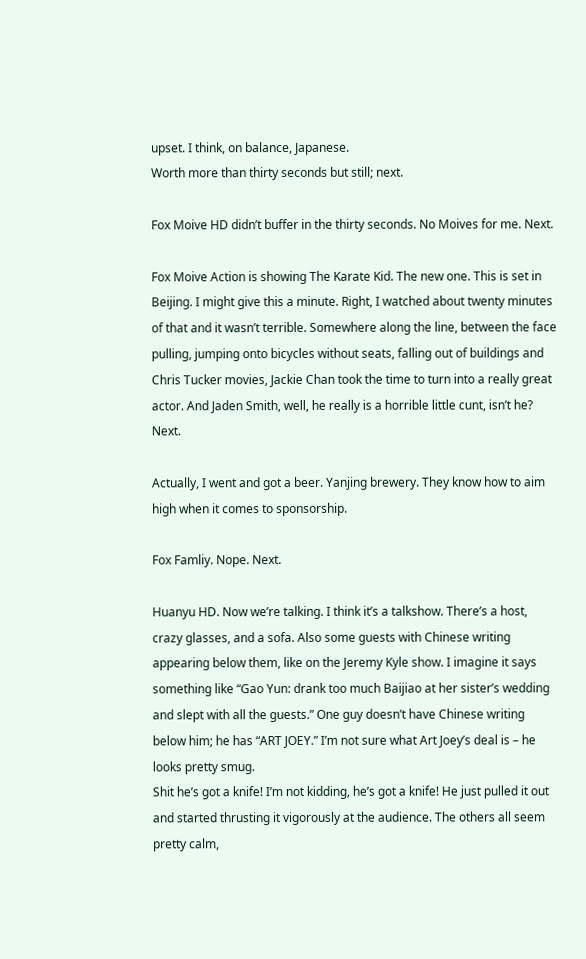upset. I think, on balance, Japanese.
Worth more than thirty seconds but still; next.

Fox Moive HD didn’t buffer in the thirty seconds. No Moives for me. Next.

Fox Moive Action is showing The Karate Kid. The new one. This is set in Beijing. I might give this a minute. Right, I watched about twenty minutes of that and it wasn’t terrible. Somewhere along the line, between the face pulling, jumping onto bicycles without seats, falling out of buildings and Chris Tucker movies, Jackie Chan took the time to turn into a really great actor. And Jaden Smith, well, he really is a horrible little cunt, isn’t he? Next.

Actually, I went and got a beer. Yanjing brewery. They know how to aim high when it comes to sponsorship.

Fox Famliy. Nope. Next.

Huanyu HD. Now we’re talking. I think it’s a talkshow. There’s a host, crazy glasses, and a sofa. Also some guests with Chinese writing appearing below them, like on the Jeremy Kyle show. I imagine it says something like “Gao Yun: drank too much Baijiao at her sister’s wedding and slept with all the guests.” One guy doesn’t have Chinese writing below him; he has “ART JOEY.” I’m not sure what Art Joey’s deal is – he looks pretty smug.
Shit he’s got a knife! I’m not kidding, he’s got a knife! He just pulled it out and started thrusting it vigorously at the audience. The others all seem pretty calm,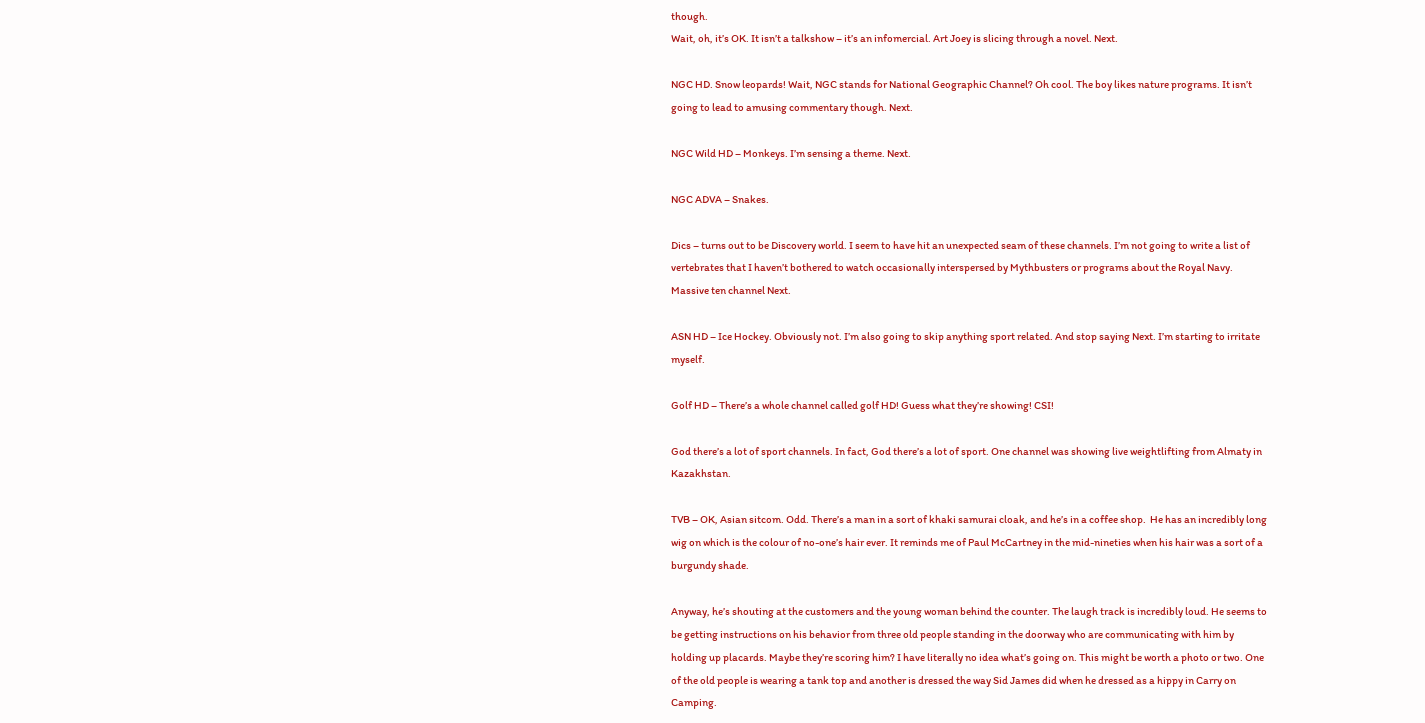though.
Wait, oh, it’s OK. It isn’t a talkshow – it’s an infomercial. Art Joey is slicing through a novel. Next.

NGC HD. Snow leopards! Wait, NGC stands for National Geographic Channel? Oh cool. The boy likes nature programs. It isn’t going to lead to amusing commentary though. Next.

NGC Wild HD – Monkeys. I’m sensing a theme. Next.

NGC ADVA – Snakes.

Dics – turns out to be Discovery world. I seem to have hit an unexpected seam of these channels. I’m not going to write a list of vertebrates that I haven’t bothered to watch occasionally interspersed by Mythbusters or programs about the Royal Navy. Massive ten channel Next.

ASN HD – Ice Hockey. Obviously not. I’m also going to skip anything sport related. And stop saying Next. I’m starting to irritate myself.

Golf HD – There’s a whole channel called golf HD! Guess what they’re showing! CSI!

God there’s a lot of sport channels. In fact, God there’s a lot of sport. One channel was showing live weightlifting from Almaty in Kazakhstan.

TVB – OK, Asian sitcom. Odd. There’s a man in a sort of khaki samurai cloak, and he’s in a coffee shop.  He has an incredibly long wig on which is the colour of no-one’s hair ever. It reminds me of Paul McCartney in the mid-nineties when his hair was a sort of a burgundy shade.

Anyway, he’s shouting at the customers and the young woman behind the counter. The laugh track is incredibly loud. He seems to be getting instructions on his behavior from three old people standing in the doorway who are communicating with him by holding up placards. Maybe they’re scoring him? I have literally no idea what’s going on. This might be worth a photo or two. One of the old people is wearing a tank top and another is dressed the way Sid James did when he dressed as a hippy in Carry on Camping.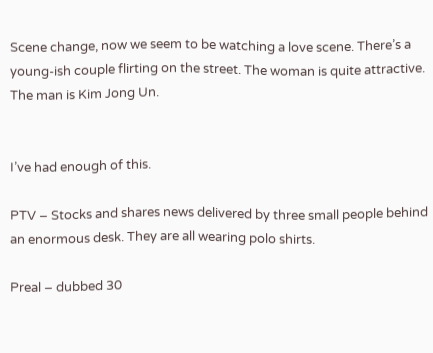Scene change, now we seem to be watching a love scene. There’s a young-ish couple flirting on the street. The woman is quite attractive. The man is Kim Jong Un.


I’ve had enough of this.

PTV – Stocks and shares news delivered by three small people behind an enormous desk. They are all wearing polo shirts.

Preal – dubbed 30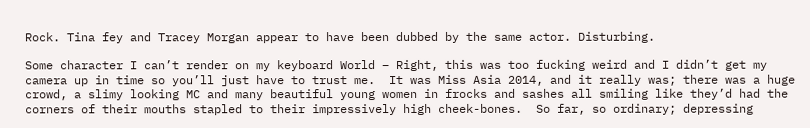Rock. Tina fey and Tracey Morgan appear to have been dubbed by the same actor. Disturbing.

Some character I can’t render on my keyboard World – Right, this was too fucking weird and I didn’t get my camera up in time so you’ll just have to trust me.  It was Miss Asia 2014, and it really was; there was a huge crowd, a slimy looking MC and many beautiful young women in frocks and sashes all smiling like they’d had the corners of their mouths stapled to their impressively high cheek-bones.  So far, so ordinary; depressing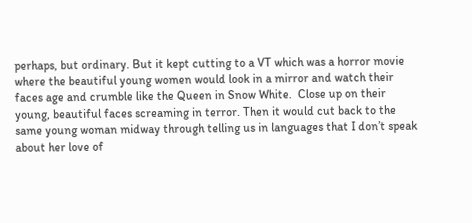perhaps, but ordinary. But it kept cutting to a VT which was a horror movie where the beautiful young women would look in a mirror and watch their faces age and crumble like the Queen in Snow White.  Close up on their young, beautiful faces screaming in terror. Then it would cut back to the same young woman midway through telling us in languages that I don’t speak about her love of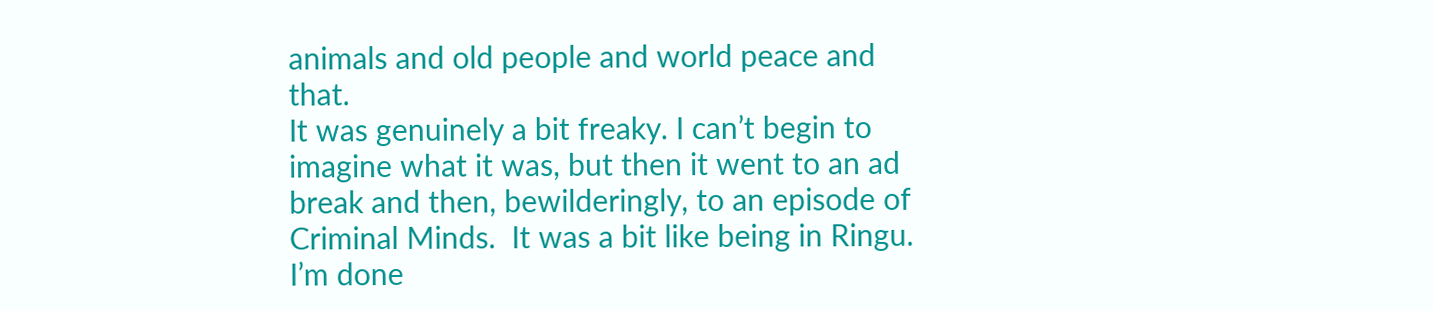animals and old people and world peace and that.
It was genuinely a bit freaky. I can’t begin to imagine what it was, but then it went to an ad break and then, bewilderingly, to an episode of Criminal Minds.  It was a bit like being in Ringu.
I’m done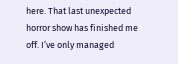here. That last unexpected horror show has finished me off. I’ve only managed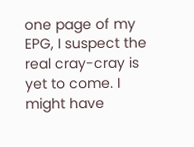one page of my EPG, I suspect the real cray-cray is yet to come. I might have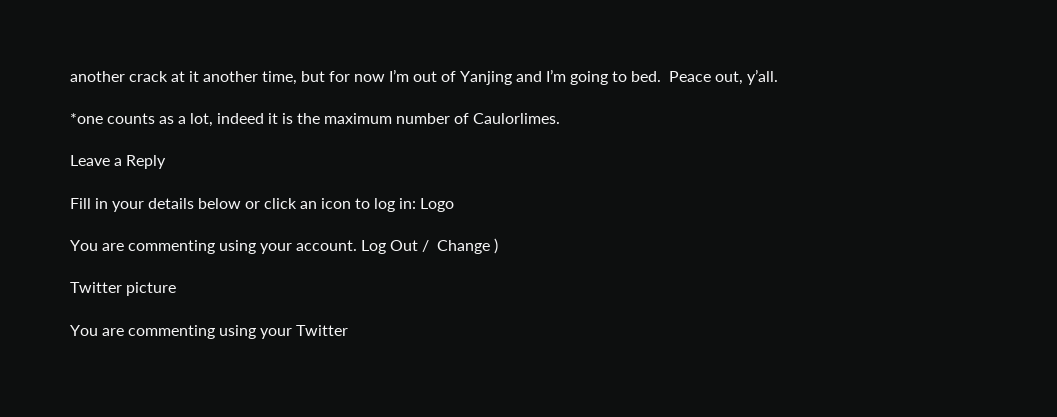another crack at it another time, but for now I’m out of Yanjing and I’m going to bed.  Peace out, y’all.

*one counts as a lot, indeed it is the maximum number of Caulorlimes.

Leave a Reply

Fill in your details below or click an icon to log in: Logo

You are commenting using your account. Log Out /  Change )

Twitter picture

You are commenting using your Twitter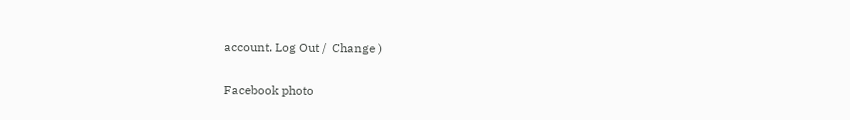account. Log Out /  Change )

Facebook photo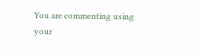You are commenting using your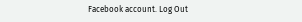Facebook account. Log Out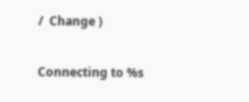/  Change )

Connecting to %s